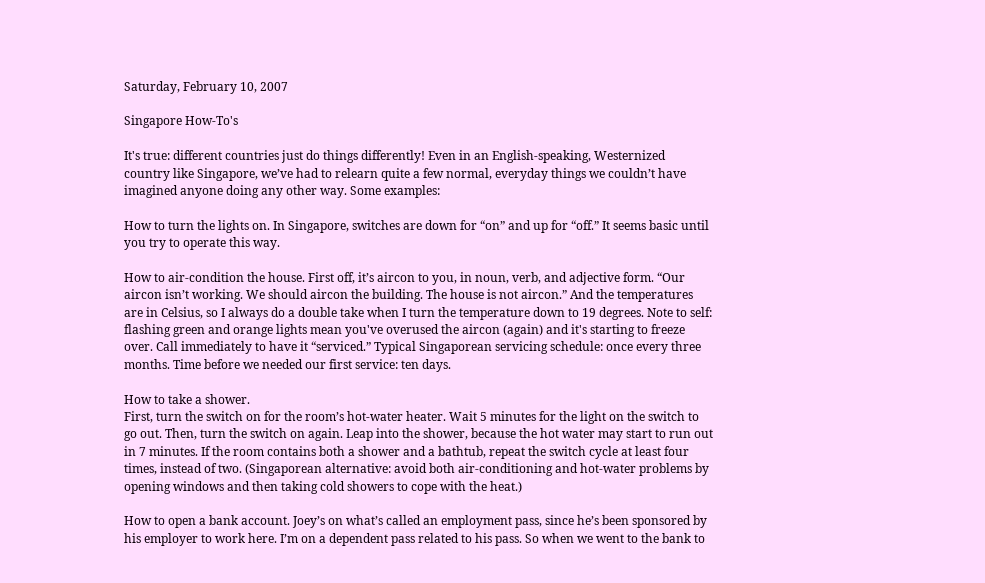Saturday, February 10, 2007

Singapore How-To's

It's true: different countries just do things differently! Even in an English-speaking, Westernized country like Singapore, we’ve had to relearn quite a few normal, everyday things we couldn’t have imagined anyone doing any other way. Some examples:

How to turn the lights on. In Singapore, switches are down for “on” and up for “off.” It seems basic until you try to operate this way.

How to air-condition the house. First off, it’s aircon to you, in noun, verb, and adjective form. “Our aircon isn’t working. We should aircon the building. The house is not aircon.” And the temperatures are in Celsius, so I always do a double take when I turn the temperature down to 19 degrees. Note to self: flashing green and orange lights mean you've overused the aircon (again) and it's starting to freeze over. Call immediately to have it “serviced.” Typical Singaporean servicing schedule: once every three months. Time before we needed our first service: ten days.

How to take a shower.
First, turn the switch on for the room’s hot-water heater. Wait 5 minutes for the light on the switch to go out. Then, turn the switch on again. Leap into the shower, because the hot water may start to run out in 7 minutes. If the room contains both a shower and a bathtub, repeat the switch cycle at least four times, instead of two. (Singaporean alternative: avoid both air-conditioning and hot-water problems by opening windows and then taking cold showers to cope with the heat.)

How to open a bank account. Joey’s on what’s called an employment pass, since he’s been sponsored by his employer to work here. I’m on a dependent pass related to his pass. So when we went to the bank to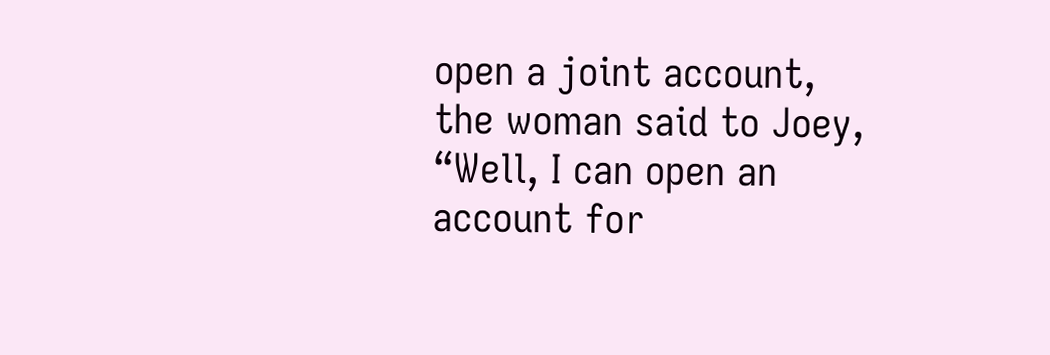open a joint account, the woman said to Joey, “Well, I can open an account for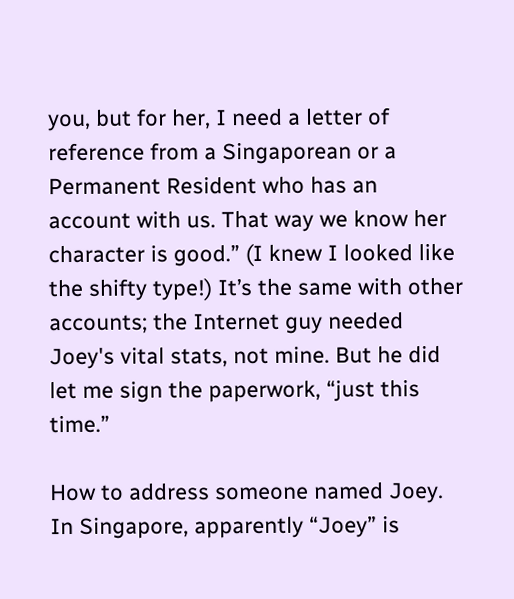you, but for her, I need a letter of reference from a Singaporean or a Permanent Resident who has an account with us. That way we know her character is good.” (I knew I looked like the shifty type!) It’s the same with other accounts; the Internet guy needed Joey's vital stats, not mine. But he did let me sign the paperwork, “just this time.”

How to address someone named Joey. In Singapore, apparently “Joey” is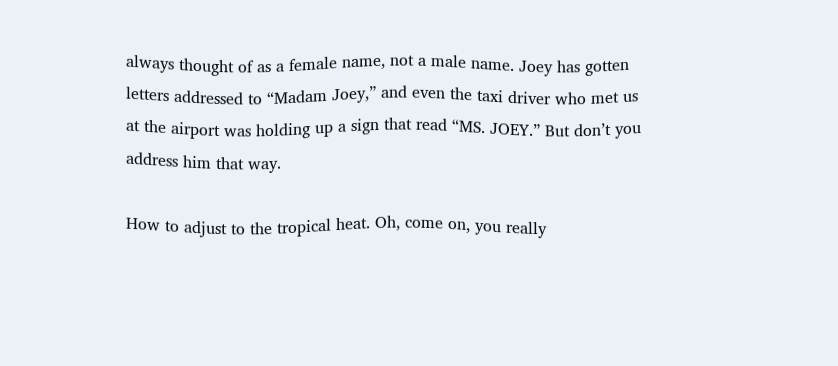always thought of as a female name, not a male name. Joey has gotten letters addressed to “Madam Joey,” and even the taxi driver who met us at the airport was holding up a sign that read “MS. JOEY.” But don’t you address him that way.

How to adjust to the tropical heat. Oh, come on, you really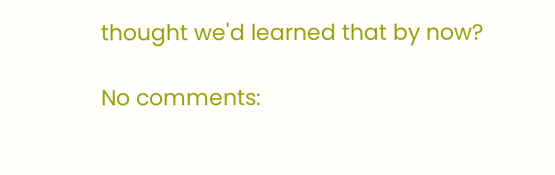thought we'd learned that by now?

No comments: